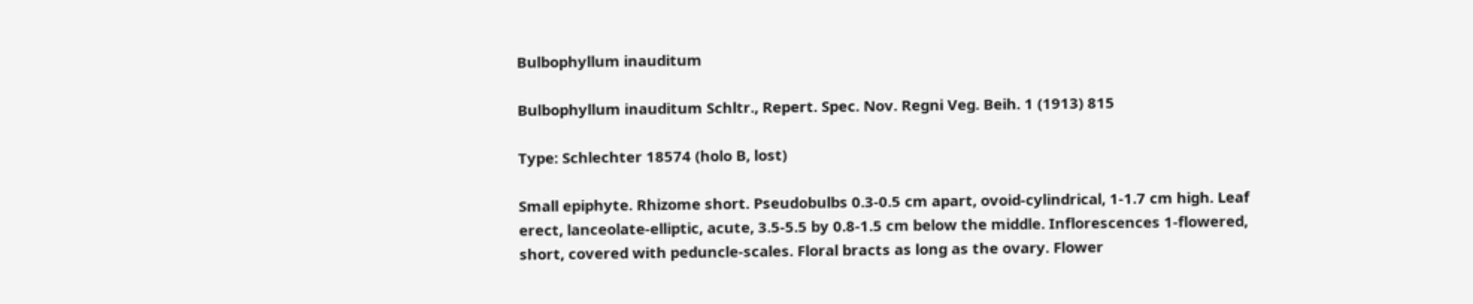Bulbophyllum inauditum

Bulbophyllum inauditum Schltr., Repert. Spec. Nov. Regni Veg. Beih. 1 (1913) 815

Type: Schlechter 18574 (holo B, lost)

Small epiphyte. Rhizome short. Pseudobulbs 0.3-0.5 cm apart, ovoid-cylindrical, 1-1.7 cm high. Leaf erect, lanceolate-elliptic, acute, 3.5-5.5 by 0.8-1.5 cm below the middle. Inflorescences 1-flowered, short, covered with peduncle-scales. Floral bracts as long as the ovary. Flower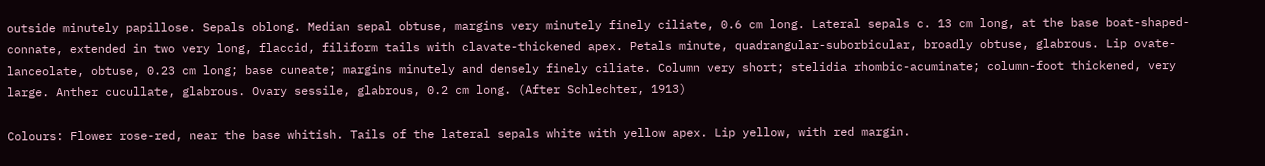outside minutely papillose. Sepals oblong. Median sepal obtuse, margins very minutely finely ciliate, 0.6 cm long. Lateral sepals c. 13 cm long, at the base boat-shaped-connate, extended in two very long, flaccid, filiform tails with clavate-thickened apex. Petals minute, quadrangular-suborbicular, broadly obtuse, glabrous. Lip ovate-lanceolate, obtuse, 0.23 cm long; base cuneate; margins minutely and densely finely ciliate. Column very short; stelidia rhombic-acuminate; column-foot thickened, very large. Anther cucullate, glabrous. Ovary sessile, glabrous, 0.2 cm long. (After Schlechter, 1913)

Colours: Flower rose-red, near the base whitish. Tails of the lateral sepals white with yellow apex. Lip yellow, with red margin.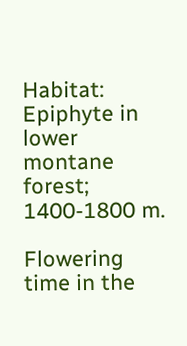Habitat: Epiphyte in lower montane forest; 1400-1800 m.

Flowering time in the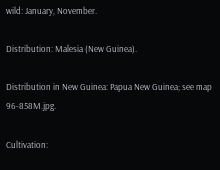wild: January, November.

Distribution: Malesia (New Guinea).

Distribution in New Guinea: Papua New Guinea; see map 96-858M.jpg.

Cultivation: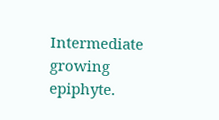Intermediate growing epiphyte.